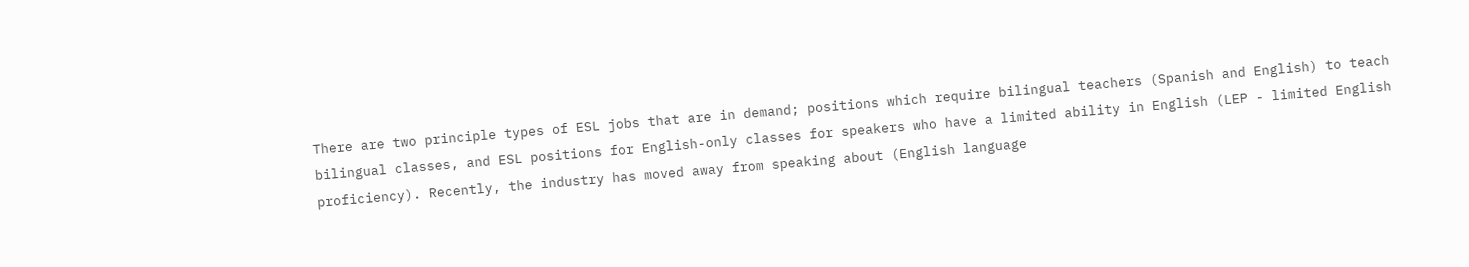There are two principle types of ESL jobs that are in demand; positions which require bilingual teachers (Spanish and English) to teach bilingual classes, and ESL positions for English-only classes for speakers who have a limited ability in English (LEP - limited English proficiency). Recently, the industry has moved away from speaking about (English language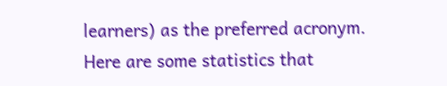learners) as the preferred acronym. Here are some statistics that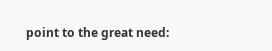point to the great need: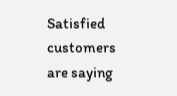Satisfied customers are saying